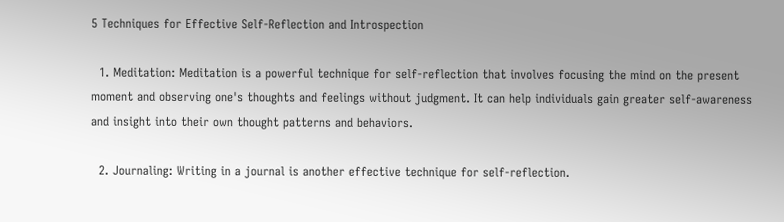5 Techniques for Effective Self-Reflection and Introspection

  1. Meditation: Meditation is a powerful technique for self-reflection that involves focusing the mind on the present moment and observing one's thoughts and feelings without judgment. It can help individuals gain greater self-awareness and insight into their own thought patterns and behaviors.

  2. Journaling: Writing in a journal is another effective technique for self-reflection.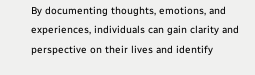By documenting thoughts, emotions, and experiences, individuals can gain clarity and perspective on their lives and identify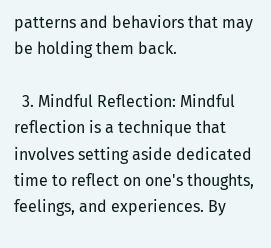patterns and behaviors that may be holding them back.

  3. Mindful Reflection: Mindful reflection is a technique that involves setting aside dedicated time to reflect on one's thoughts, feelings, and experiences. By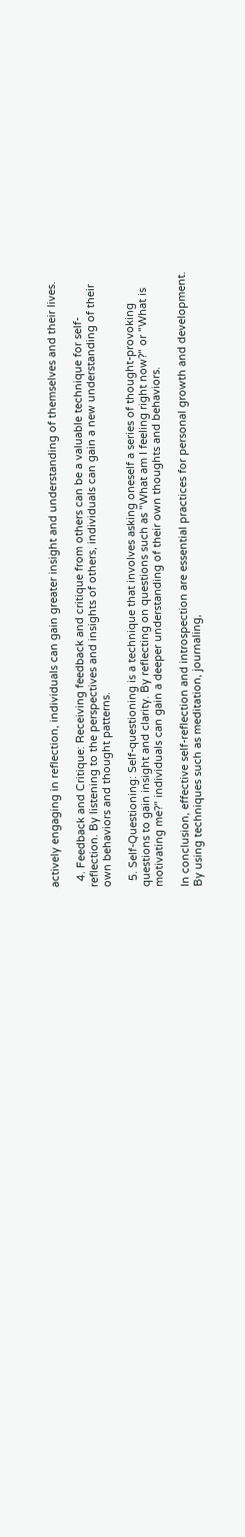actively engaging in reflection, individuals can gain greater insight and understanding of themselves and their lives.

  4. Feedback and Critique: Receiving feedback and critique from others can be a valuable technique for self-reflection. By listening to the perspectives and insights of others, individuals can gain a new understanding of their own behaviors and thought patterns.

  5. Self-Questioning: Self-questioning is a technique that involves asking oneself a series of thought-provoking questions to gain insight and clarity. By reflecting on questions such as "What am I feeling right now?" or "What is motivating me?" individuals can gain a deeper understanding of their own thoughts and behaviors.

In conclusion, effective self-reflection and introspection are essential practices for personal growth and development. By using techniques such as meditation, journaling,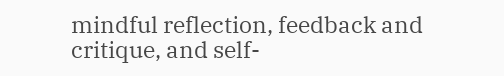mindful reflection, feedback and critique, and self-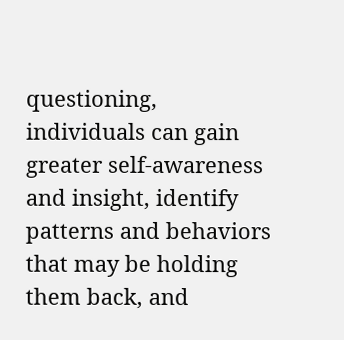questioning, individuals can gain greater self-awareness and insight, identify patterns and behaviors that may be holding them back, and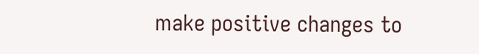make positive changes to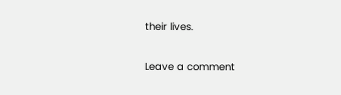their lives.

Leave a comment